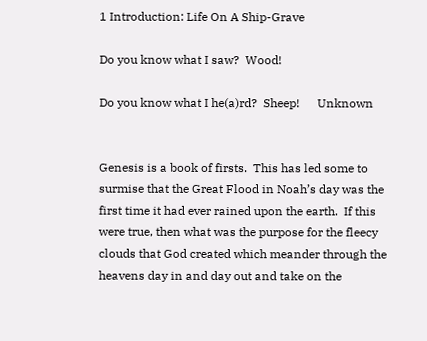1 Introduction: Life On A Ship-Grave

Do you know what I saw?  Wood!

Do you know what I he(a)rd?  Sheep!      Unknown


Genesis is a book of firsts.  This has led some to surmise that the Great Flood in Noah’s day was the first time it had ever rained upon the earth.  If this were true, then what was the purpose for the fleecy clouds that God created which meander through the heavens day in and day out and take on the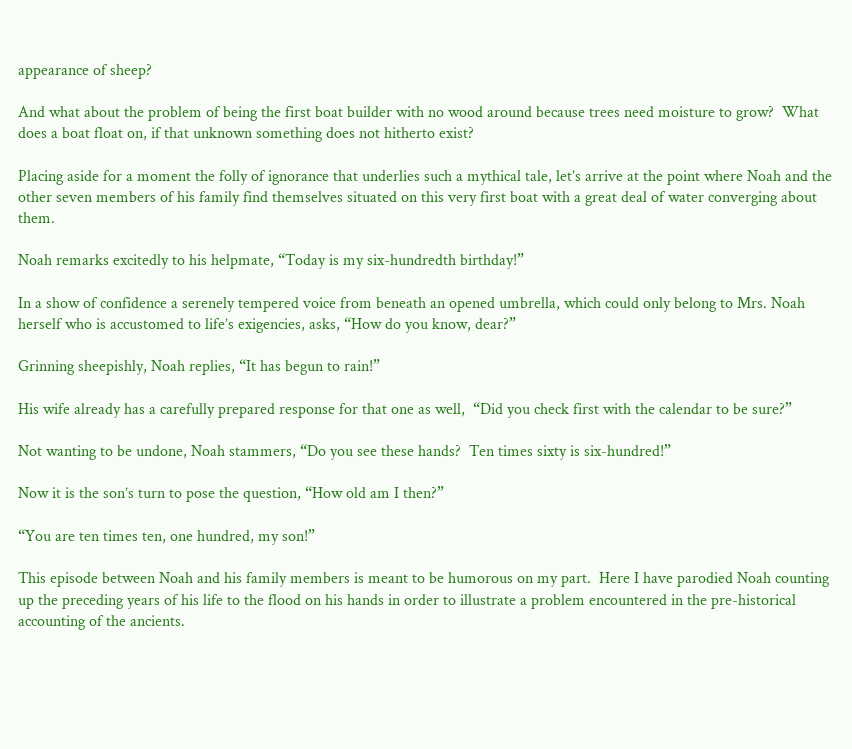appearance of sheep?

And what about the problem of being the first boat builder with no wood around because trees need moisture to grow?  What does a boat float on, if that unknown something does not hitherto exist?

Placing aside for a moment the folly of ignorance that underlies such a mythical tale, let’s arrive at the point where Noah and the other seven members of his family find themselves situated on this very first boat with a great deal of water converging about them.

Noah remarks excitedly to his helpmate, “Today is my six-hundredth birthday!”

In a show of confidence a serenely tempered voice from beneath an opened umbrella, which could only belong to Mrs. Noah herself who is accustomed to life’s exigencies, asks, “How do you know, dear?”

Grinning sheepishly, Noah replies, “It has begun to rain!”

His wife already has a carefully prepared response for that one as well,  “Did you check first with the calendar to be sure?”

Not wanting to be undone, Noah stammers, “Do you see these hands?  Ten times sixty is six-hundred!”

Now it is the son’s turn to pose the question, “How old am I then?”

“You are ten times ten, one hundred, my son!”

This episode between Noah and his family members is meant to be humorous on my part.  Here I have parodied Noah counting up the preceding years of his life to the flood on his hands in order to illustrate a problem encountered in the pre-historical accounting of the ancients.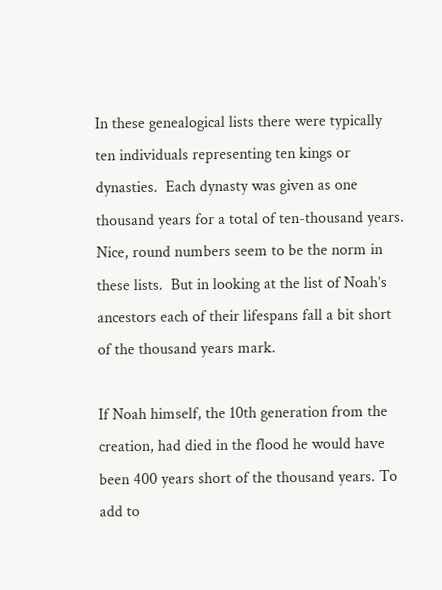In these genealogical lists there were typically ten individuals representing ten kings or dynasties.  Each dynasty was given as one thousand years for a total of ten-thousand years.  Nice, round numbers seem to be the norm in these lists.  But in looking at the list of Noah’s ancestors each of their lifespans fall a bit short of the thousand years mark.

If Noah himself, the 10th generation from the creation, had died in the flood he would have been 400 years short of the thousand years. To add to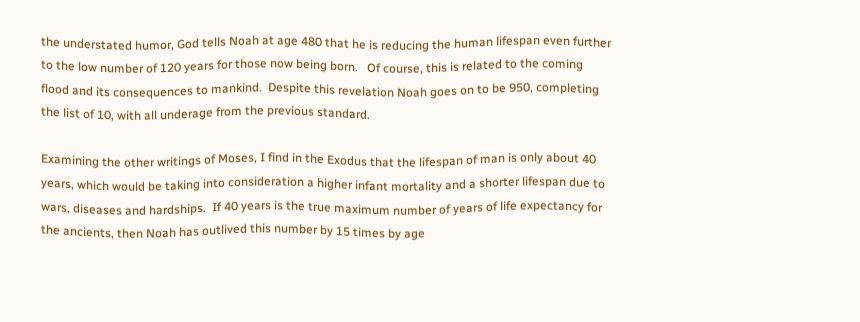the understated humor, God tells Noah at age 480 that he is reducing the human lifespan even further to the low number of 120 years for those now being born.   Of course, this is related to the coming flood and its consequences to mankind.  Despite this revelation Noah goes on to be 950, completing the list of 10, with all underage from the previous standard.

Examining the other writings of Moses, I find in the Exodus that the lifespan of man is only about 40 years, which would be taking into consideration a higher infant mortality and a shorter lifespan due to wars, diseases and hardships.  If 40 years is the true maximum number of years of life expectancy for the ancients, then Noah has outlived this number by 15 times by age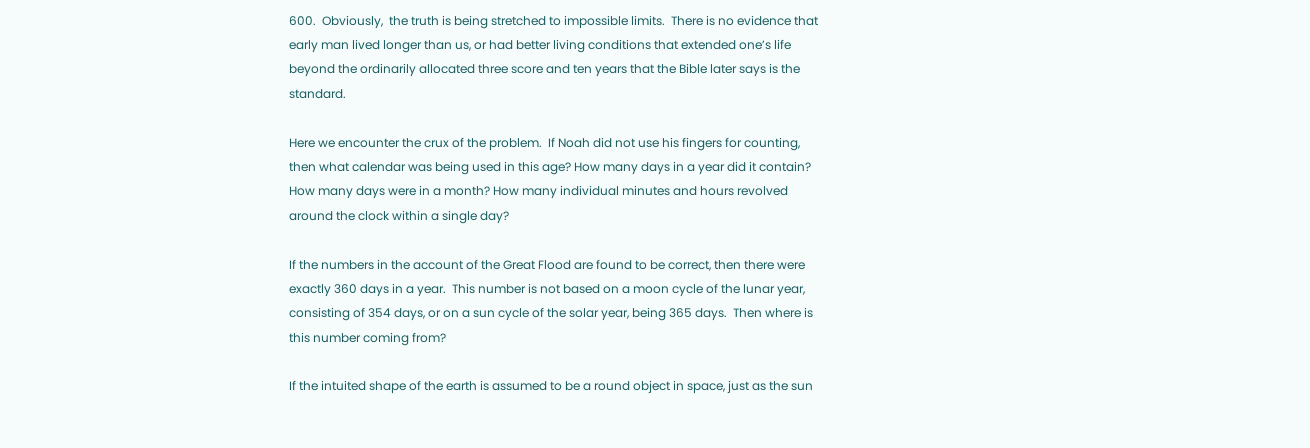600.  Obviously,  the truth is being stretched to impossible limits.  There is no evidence that early man lived longer than us, or had better living conditions that extended one’s life beyond the ordinarily allocated three score and ten years that the Bible later says is the standard.

Here we encounter the crux of the problem.  If Noah did not use his fingers for counting, then what calendar was being used in this age? How many days in a year did it contain?  How many days were in a month? How many individual minutes and hours revolved around the clock within a single day?

If the numbers in the account of the Great Flood are found to be correct, then there were exactly 360 days in a year.  This number is not based on a moon cycle of the lunar year, consisting of 354 days, or on a sun cycle of the solar year, being 365 days.  Then where is this number coming from?

If the intuited shape of the earth is assumed to be a round object in space, just as the sun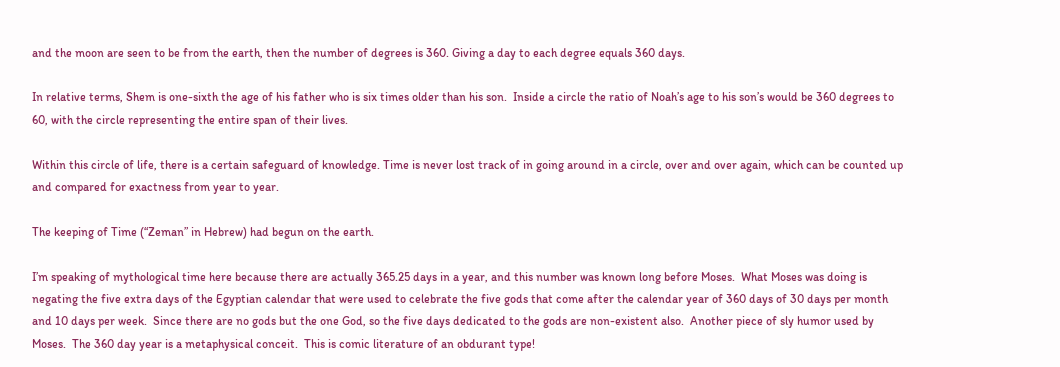and the moon are seen to be from the earth, then the number of degrees is 360. Giving a day to each degree equals 360 days.

In relative terms, Shem is one-sixth the age of his father who is six times older than his son.  Inside a circle the ratio of Noah’s age to his son’s would be 360 degrees to 60, with the circle representing the entire span of their lives.

Within this circle of life, there is a certain safeguard of knowledge. Time is never lost track of in going around in a circle, over and over again, which can be counted up and compared for exactness from year to year.

The keeping of Time (“Zeman” in Hebrew) had begun on the earth.

I’m speaking of mythological time here because there are actually 365.25 days in a year, and this number was known long before Moses.  What Moses was doing is negating the five extra days of the Egyptian calendar that were used to celebrate the five gods that come after the calendar year of 360 days of 30 days per month and 10 days per week.  Since there are no gods but the one God, so the five days dedicated to the gods are non-existent also.  Another piece of sly humor used by Moses.  The 360 day year is a metaphysical conceit.  This is comic literature of an obdurant type!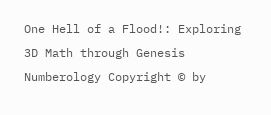One Hell of a Flood!: Exploring 3D Math through Genesis Numberology Copyright © by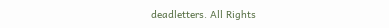deadletters. All Rights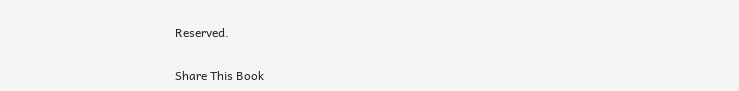Reserved.

Share This Book